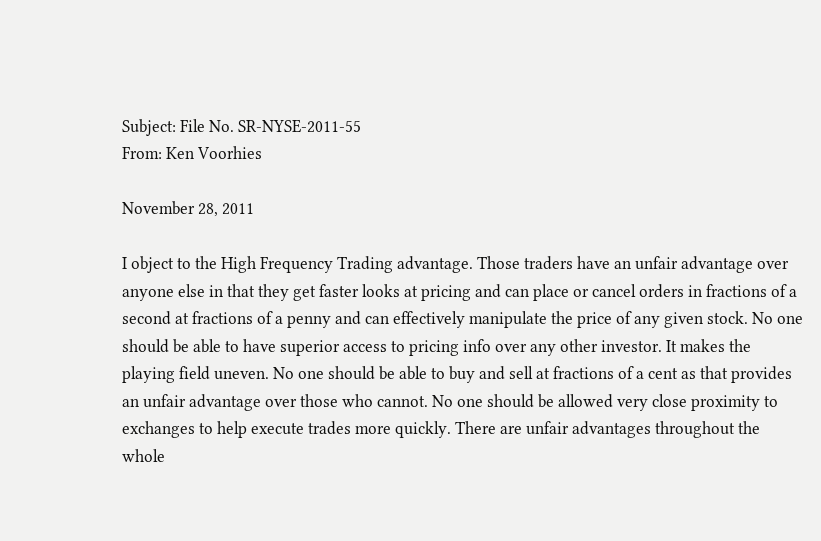Subject: File No. SR-NYSE-2011-55
From: Ken Voorhies

November 28, 2011

I object to the High Frequency Trading advantage. Those traders have an unfair advantage over anyone else in that they get faster looks at pricing and can place or cancel orders in fractions of a second at fractions of a penny and can effectively manipulate the price of any given stock. No one should be able to have superior access to pricing info over any other investor. It makes the playing field uneven. No one should be able to buy and sell at fractions of a cent as that provides an unfair advantage over those who cannot. No one should be allowed very close proximity to exchanges to help execute trades more quickly. There are unfair advantages throughout the whole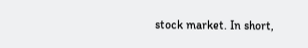stock market. In short,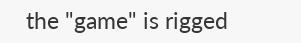the "game" is rigged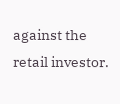against the retail investor.